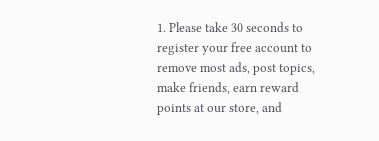1. Please take 30 seconds to register your free account to remove most ads, post topics, make friends, earn reward points at our store, and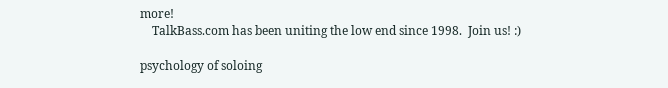more!
    TalkBass.com has been uniting the low end since 1998.  Join us! :)

psychology of soloing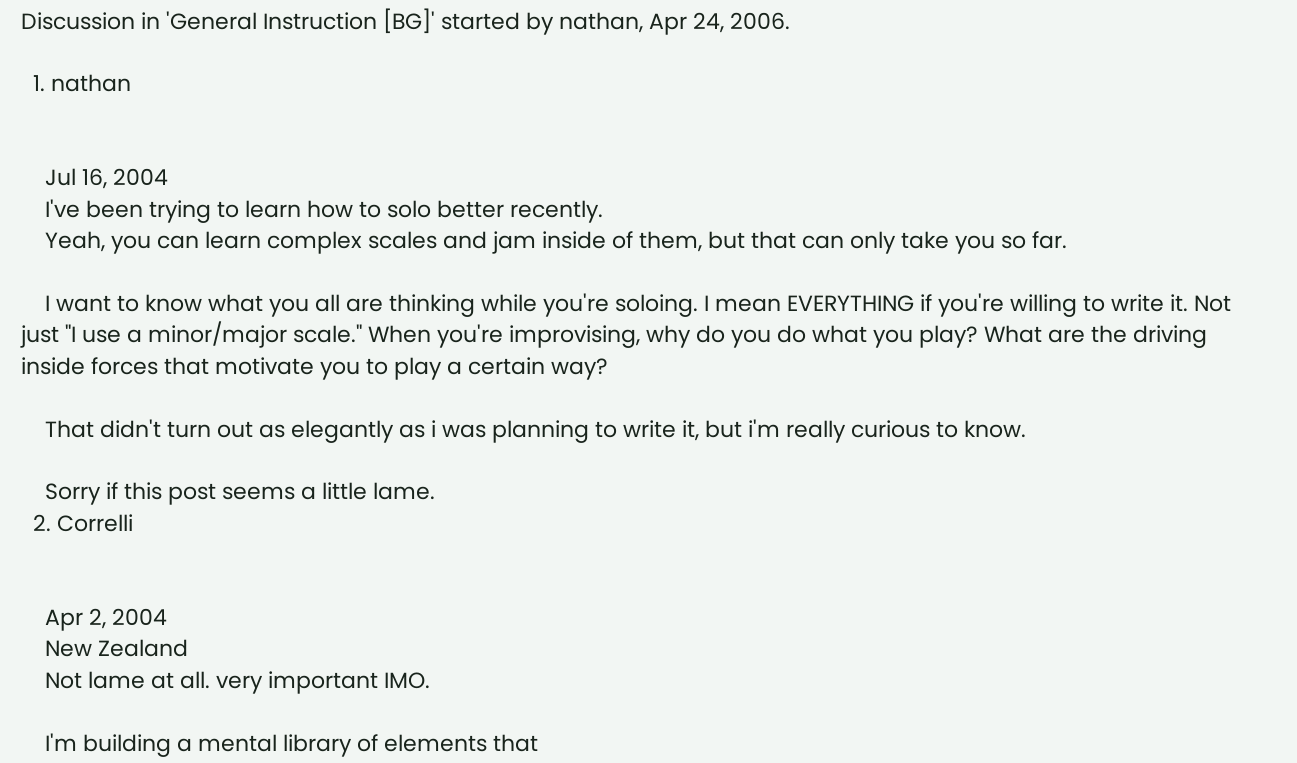Discussion in 'General Instruction [BG]' started by nathan, Apr 24, 2006.

  1. nathan


    Jul 16, 2004
    I've been trying to learn how to solo better recently.
    Yeah, you can learn complex scales and jam inside of them, but that can only take you so far.

    I want to know what you all are thinking while you're soloing. I mean EVERYTHING if you're willing to write it. Not just "I use a minor/major scale." When you're improvising, why do you do what you play? What are the driving inside forces that motivate you to play a certain way?

    That didn't turn out as elegantly as i was planning to write it, but i'm really curious to know.

    Sorry if this post seems a little lame.
  2. Correlli


    Apr 2, 2004
    New Zealand
    Not lame at all. very important IMO.

    I'm building a mental library of elements that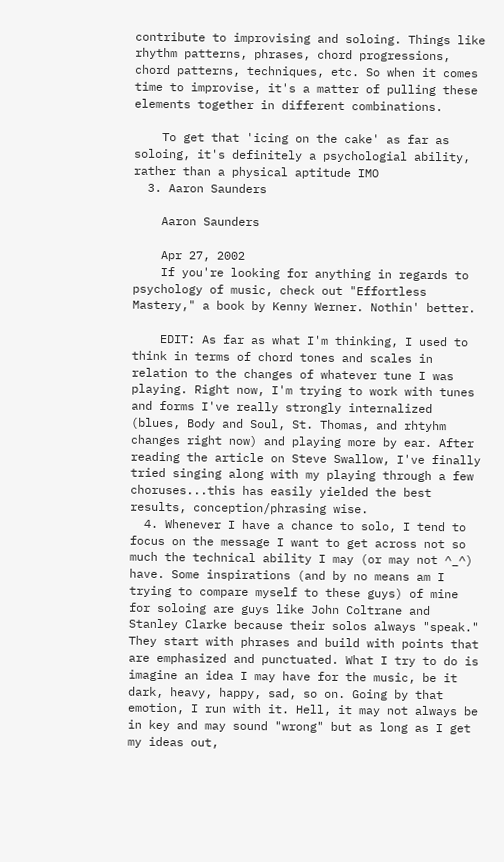contribute to improvising and soloing. Things like rhythm patterns, phrases, chord progressions, chord patterns, techniques, etc. So when it comes time to improvise, it's a matter of pulling these elements together in different combinations.

    To get that 'icing on the cake' as far as soloing, it's definitely a psychologial ability, rather than a physical aptitude IMO
  3. Aaron Saunders

    Aaron Saunders

    Apr 27, 2002
    If you're looking for anything in regards to psychology of music, check out "Effortless Mastery," a book by Kenny Werner. Nothin' better.

    EDIT: As far as what I'm thinking, I used to think in terms of chord tones and scales in relation to the changes of whatever tune I was playing. Right now, I'm trying to work with tunes and forms I've really strongly internalized (blues, Body and Soul, St. Thomas, and rhtyhm changes right now) and playing more by ear. After reading the article on Steve Swallow, I've finally tried singing along with my playing through a few choruses...this has easily yielded the best results, conception/phrasing wise.
  4. Whenever I have a chance to solo, I tend to focus on the message I want to get across not so much the technical ability I may (or may not ^_^) have. Some inspirations (and by no means am I trying to compare myself to these guys) of mine for soloing are guys like John Coltrane and Stanley Clarke because their solos always "speak." They start with phrases and build with points that are emphasized and punctuated. What I try to do is imagine an idea I may have for the music, be it dark, heavy, happy, sad, so on. Going by that emotion, I run with it. Hell, it may not always be in key and may sound "wrong" but as long as I get my ideas out,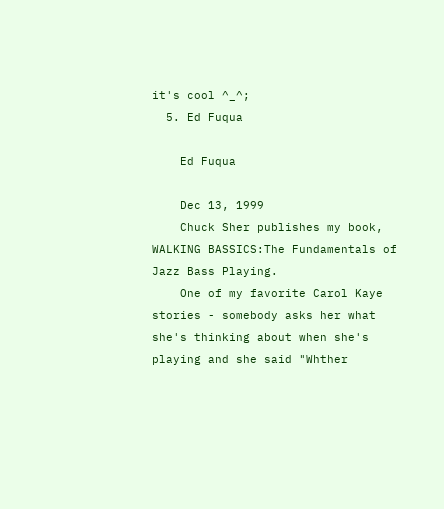it's cool ^_^;
  5. Ed Fuqua

    Ed Fuqua

    Dec 13, 1999
    Chuck Sher publishes my book, WALKING BASSICS:The Fundamentals of Jazz Bass Playing.
    One of my favorite Carol Kaye stories - somebody asks her what she's thinking about when she's playing and she said "Whther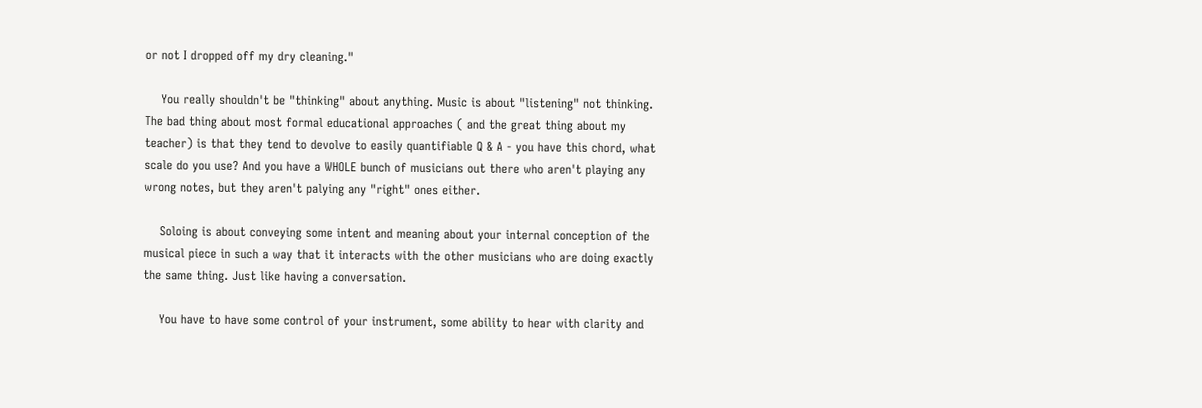or not I dropped off my dry cleaning."

    You really shouldn't be "thinking" about anything. Music is about "listening" not thinking. The bad thing about most formal educational approaches ( and the great thing about my teacher) is that they tend to devolve to easily quantifiable Q & A - you have this chord, what scale do you use? And you have a WHOLE bunch of musicians out there who aren't playing any wrong notes, but they aren't palying any "right" ones either.

    Soloing is about conveying some intent and meaning about your internal conception of the musical piece in such a way that it interacts with the other musicians who are doing exactly the same thing. Just like having a conversation.

    You have to have some control of your instrument, some ability to hear with clarity and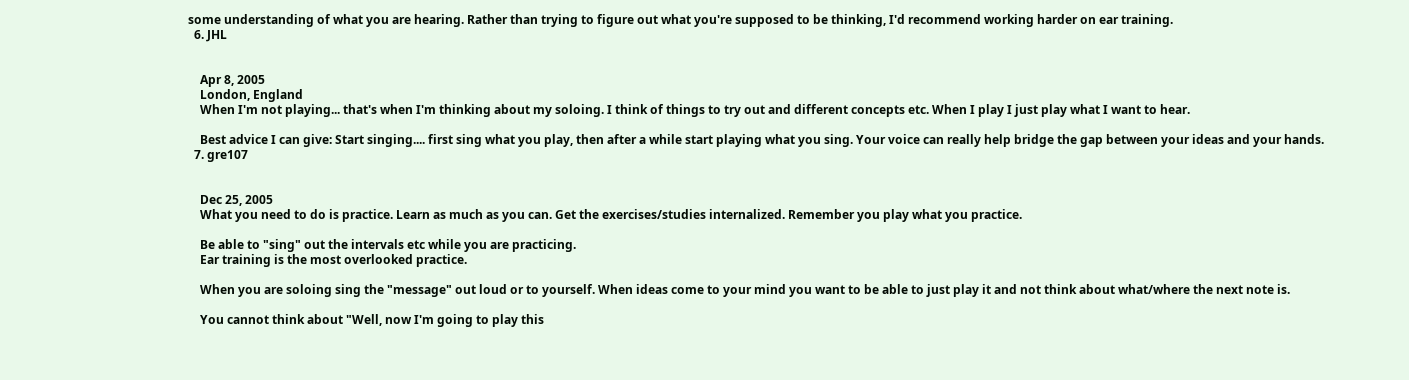some understanding of what you are hearing. Rather than trying to figure out what you're supposed to be thinking, I'd recommend working harder on ear training.
  6. JHL


    Apr 8, 2005
    London, England
    When I'm not playing... that's when I'm thinking about my soloing. I think of things to try out and different concepts etc. When I play I just play what I want to hear.

    Best advice I can give: Start singing.... first sing what you play, then after a while start playing what you sing. Your voice can really help bridge the gap between your ideas and your hands.
  7. gre107


    Dec 25, 2005
    What you need to do is practice. Learn as much as you can. Get the exercises/studies internalized. Remember you play what you practice.

    Be able to "sing" out the intervals etc while you are practicing.
    Ear training is the most overlooked practice.

    When you are soloing sing the "message" out loud or to yourself. When ideas come to your mind you want to be able to just play it and not think about what/where the next note is.

    You cannot think about "Well, now I'm going to play this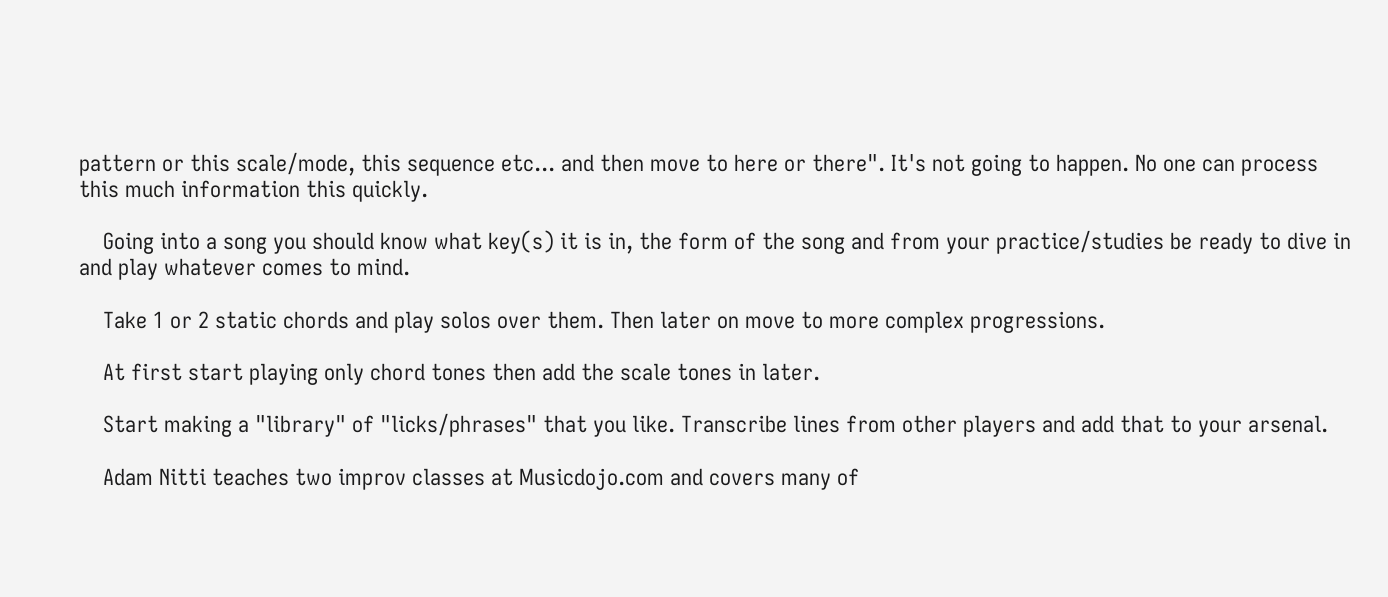pattern or this scale/mode, this sequence etc... and then move to here or there". It's not going to happen. No one can process this much information this quickly.

    Going into a song you should know what key(s) it is in, the form of the song and from your practice/studies be ready to dive in and play whatever comes to mind.

    Take 1 or 2 static chords and play solos over them. Then later on move to more complex progressions.

    At first start playing only chord tones then add the scale tones in later.

    Start making a "library" of "licks/phrases" that you like. Transcribe lines from other players and add that to your arsenal.

    Adam Nitti teaches two improv classes at Musicdojo.com and covers many of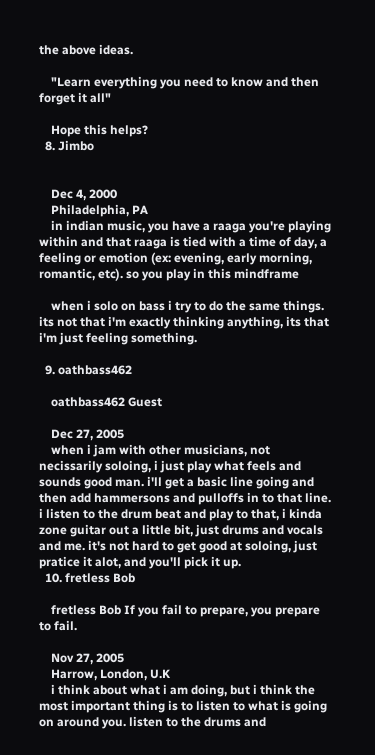the above ideas.

    "Learn everything you need to know and then forget it all"

    Hope this helps?
  8. Jimbo


    Dec 4, 2000
    Philadelphia, PA
    in indian music, you have a raaga you're playing within and that raaga is tied with a time of day, a feeling or emotion (ex: evening, early morning, romantic, etc). so you play in this mindframe

    when i solo on bass i try to do the same things. its not that i'm exactly thinking anything, its that i'm just feeling something.

  9. oathbass462

    oathbass462 Guest

    Dec 27, 2005
    when i jam with other musicians, not necissarily soloing, i just play what feels and sounds good man. i'll get a basic line going and then add hammersons and pulloffs in to that line. i listen to the drum beat and play to that, i kinda zone guitar out a little bit, just drums and vocals and me. it's not hard to get good at soloing, just pratice it alot, and you'll pick it up.
  10. fretless Bob

    fretless Bob If you fail to prepare, you prepare to fail.

    Nov 27, 2005
    Harrow, London, U.K
    i think about what i am doing, but i think the most important thing is to listen to what is going on around you. listen to the drums and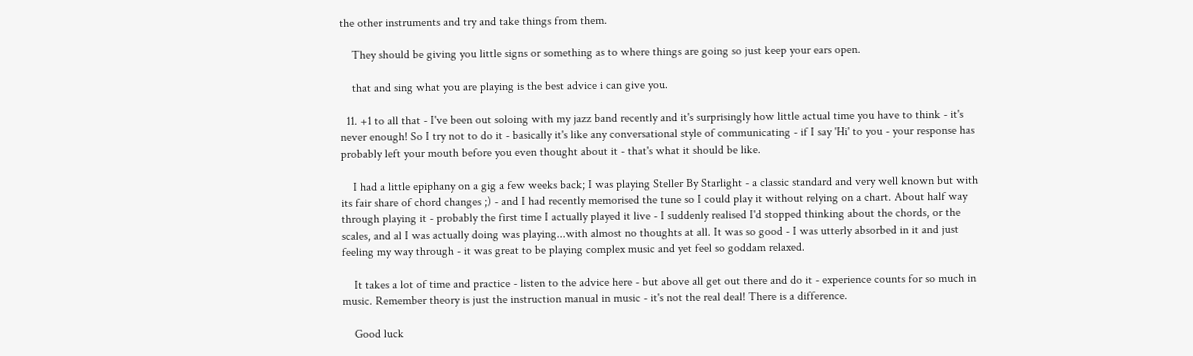the other instruments and try and take things from them.

    They should be giving you little signs or something as to where things are going so just keep your ears open.

    that and sing what you are playing is the best advice i can give you.

  11. +1 to all that - I've been out soloing with my jazz band recently and it's surprisingly how little actual time you have to think - it's never enough! So I try not to do it - basically it's like any conversational style of communicating - if I say 'Hi' to you - your response has probably left your mouth before you even thought about it - that's what it should be like.

    I had a little epiphany on a gig a few weeks back; I was playing Steller By Starlight - a classic standard and very well known but with its fair share of chord changes ;) - and I had recently memorised the tune so I could play it without relying on a chart. About half way through playing it - probably the first time I actually played it live - I suddenly realised I'd stopped thinking about the chords, or the scales, and al I was actually doing was playing...with almost no thoughts at all. It was so good - I was utterly absorbed in it and just feeling my way through - it was great to be playing complex music and yet feel so goddam relaxed.

    It takes a lot of time and practice - listen to the advice here - but above all get out there and do it - experience counts for so much in music. Remember theory is just the instruction manual in music - it's not the real deal! There is a difference.

    Good luck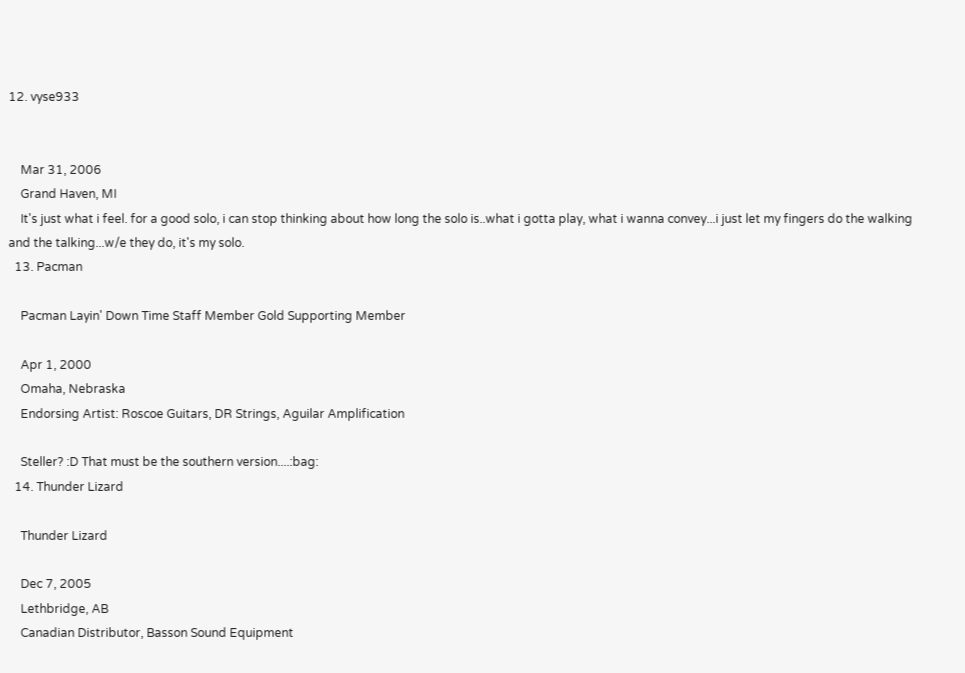12. vyse933


    Mar 31, 2006
    Grand Haven, MI
    It's just what i feel. for a good solo, i can stop thinking about how long the solo is..what i gotta play, what i wanna convey...i just let my fingers do the walking and the talking...w/e they do, it's my solo.
  13. Pacman

    Pacman Layin' Down Time Staff Member Gold Supporting Member

    Apr 1, 2000
    Omaha, Nebraska
    Endorsing Artist: Roscoe Guitars, DR Strings, Aguilar Amplification

    Steller? :D That must be the southern version....:bag:
  14. Thunder Lizard

    Thunder Lizard

    Dec 7, 2005
    Lethbridge, AB
    Canadian Distributor, Basson Sound Equipment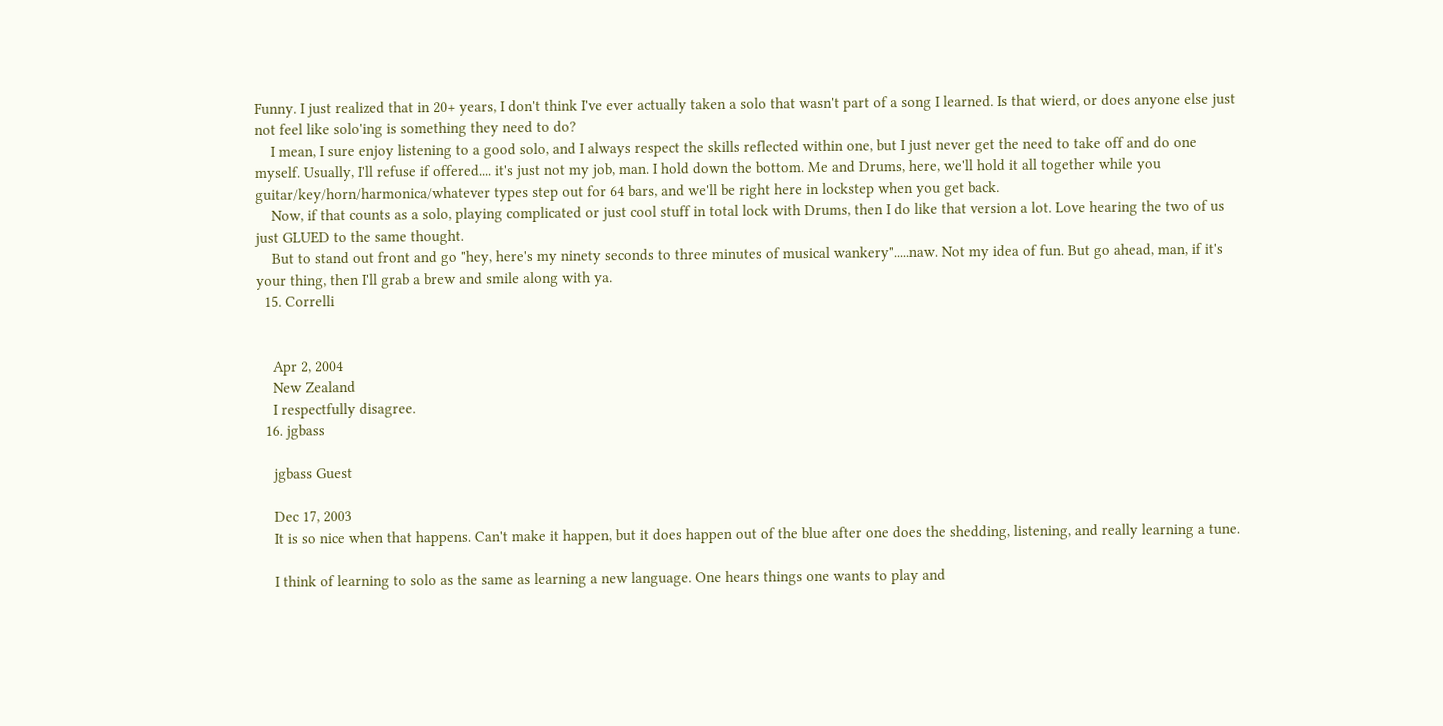Funny. I just realized that in 20+ years, I don't think I've ever actually taken a solo that wasn't part of a song I learned. Is that wierd, or does anyone else just not feel like solo'ing is something they need to do?
    I mean, I sure enjoy listening to a good solo, and I always respect the skills reflected within one, but I just never get the need to take off and do one myself. Usually, I'll refuse if offered.... it's just not my job, man. I hold down the bottom. Me and Drums, here, we'll hold it all together while you guitar/key/horn/harmonica/whatever types step out for 64 bars, and we'll be right here in lockstep when you get back.
    Now, if that counts as a solo, playing complicated or just cool stuff in total lock with Drums, then I do like that version a lot. Love hearing the two of us just GLUED to the same thought.
    But to stand out front and go "hey, here's my ninety seconds to three minutes of musical wankery".....naw. Not my idea of fun. But go ahead, man, if it's your thing, then I'll grab a brew and smile along with ya.
  15. Correlli


    Apr 2, 2004
    New Zealand
    I respectfully disagree.
  16. jgbass

    jgbass Guest

    Dec 17, 2003
    It is so nice when that happens. Can't make it happen, but it does happen out of the blue after one does the shedding, listening, and really learning a tune.

    I think of learning to solo as the same as learning a new language. One hears things one wants to play and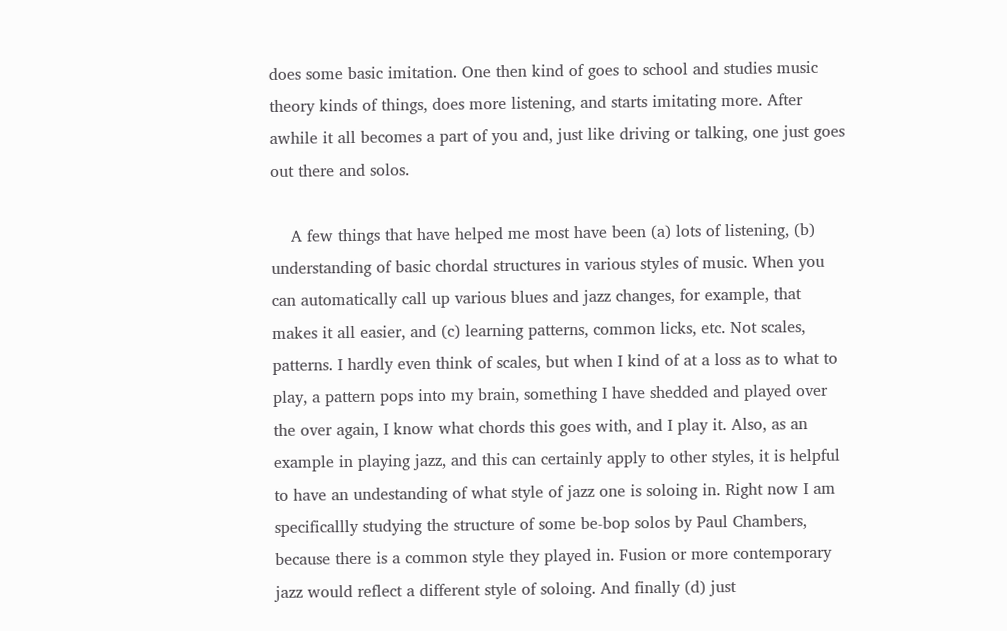does some basic imitation. One then kind of goes to school and studies music theory kinds of things, does more listening, and starts imitating more. After awhile it all becomes a part of you and, just like driving or talking, one just goes out there and solos.

    A few things that have helped me most have been (a) lots of listening, (b) understanding of basic chordal structures in various styles of music. When you can automatically call up various blues and jazz changes, for example, that makes it all easier, and (c) learning patterns, common licks, etc. Not scales, patterns. I hardly even think of scales, but when I kind of at a loss as to what to play, a pattern pops into my brain, something I have shedded and played over the over again, I know what chords this goes with, and I play it. Also, as an example in playing jazz, and this can certainly apply to other styles, it is helpful to have an undestanding of what style of jazz one is soloing in. Right now I am specificallly studying the structure of some be-bop solos by Paul Chambers, because there is a common style they played in. Fusion or more contemporary jazz would reflect a different style of soloing. And finally (d) just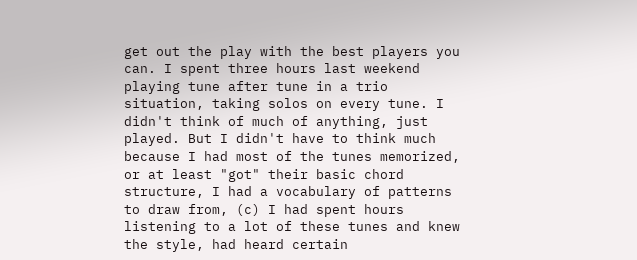get out the play with the best players you can. I spent three hours last weekend playing tune after tune in a trio situation, taking solos on every tune. I didn't think of much of anything, just played. But I didn't have to think much because I had most of the tunes memorized, or at least "got" their basic chord structure, I had a vocabulary of patterns to draw from, (c) I had spent hours listening to a lot of these tunes and knew the style, had heard certain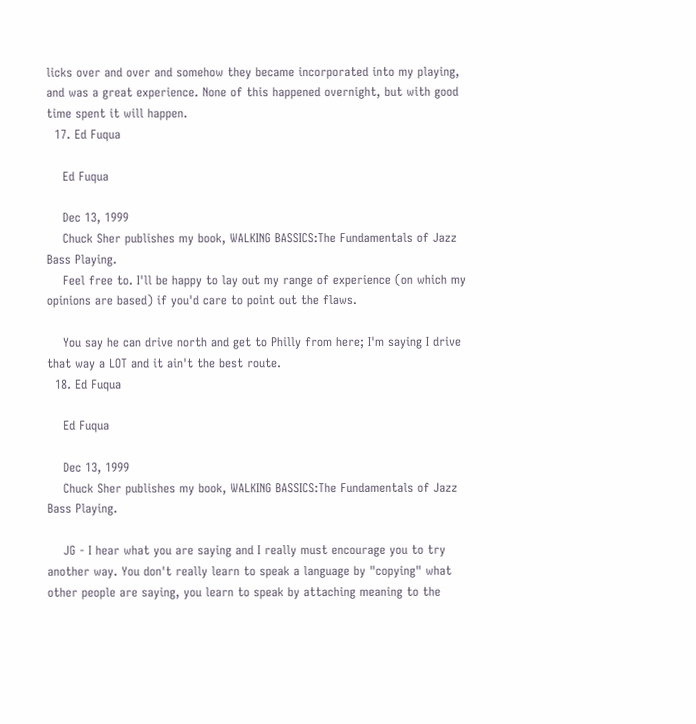licks over and over and somehow they became incorporated into my playing, and was a great experience. None of this happened overnight, but with good time spent it will happen.
  17. Ed Fuqua

    Ed Fuqua

    Dec 13, 1999
    Chuck Sher publishes my book, WALKING BASSICS:The Fundamentals of Jazz Bass Playing.
    Feel free to. I'll be happy to lay out my range of experience (on which my opinions are based) if you'd care to point out the flaws.

    You say he can drive north and get to Philly from here; I'm saying I drive that way a LOT and it ain't the best route.
  18. Ed Fuqua

    Ed Fuqua

    Dec 13, 1999
    Chuck Sher publishes my book, WALKING BASSICS:The Fundamentals of Jazz Bass Playing.

    JG - I hear what you are saying and I really must encourage you to try another way. You don't really learn to speak a language by "copying" what other people are saying, you learn to speak by attaching meaning to the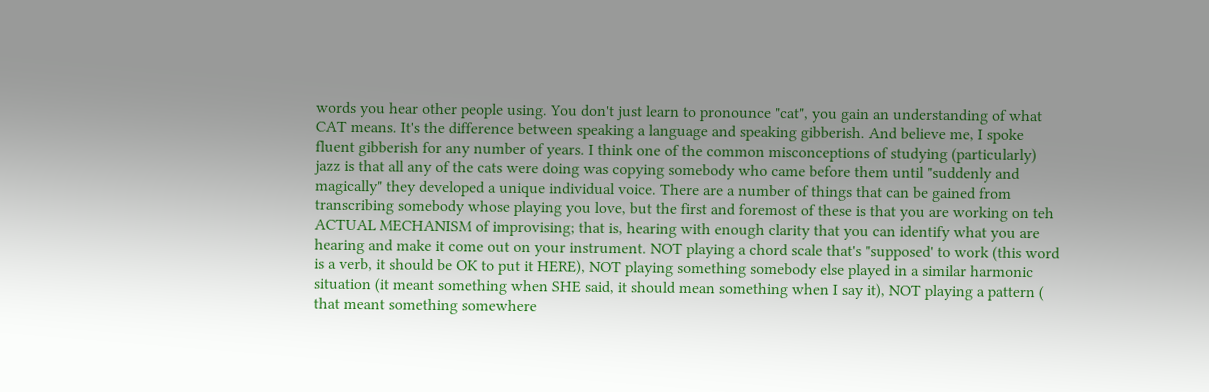words you hear other people using. You don't just learn to pronounce "cat", you gain an understanding of what CAT means. It's the difference between speaking a language and speaking gibberish. And believe me, I spoke fluent gibberish for any number of years. I think one of the common misconceptions of studying (particularly) jazz is that all any of the cats were doing was copying somebody who came before them until "suddenly and magically" they developed a unique individual voice. There are a number of things that can be gained from transcribing somebody whose playing you love, but the first and foremost of these is that you are working on teh ACTUAL MECHANISM of improvising; that is, hearing with enough clarity that you can identify what you are hearing and make it come out on your instrument. NOT playing a chord scale that's "supposed' to work (this word is a verb, it should be OK to put it HERE), NOT playing something somebody else played in a similar harmonic situation (it meant something when SHE said, it should mean something when I say it), NOT playing a pattern ( that meant something somewhere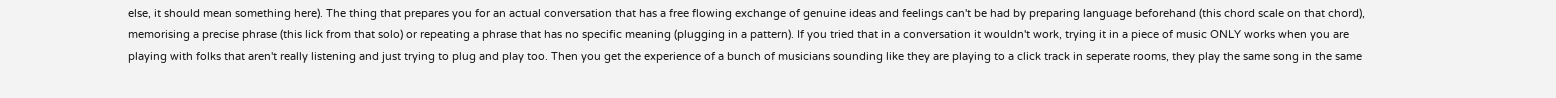else, it should mean something here). The thing that prepares you for an actual conversation that has a free flowing exchange of genuine ideas and feelings can't be had by preparing language beforehand (this chord scale on that chord), memorising a precise phrase (this lick from that solo) or repeating a phrase that has no specific meaning (plugging in a pattern). If you tried that in a conversation it wouldn't work, trying it in a piece of music ONLY works when you are playing with folks that aren't really listening and just trying to plug and play too. Then you get the experience of a bunch of musicians sounding like they are playing to a click track in seperate rooms, they play the same song in the same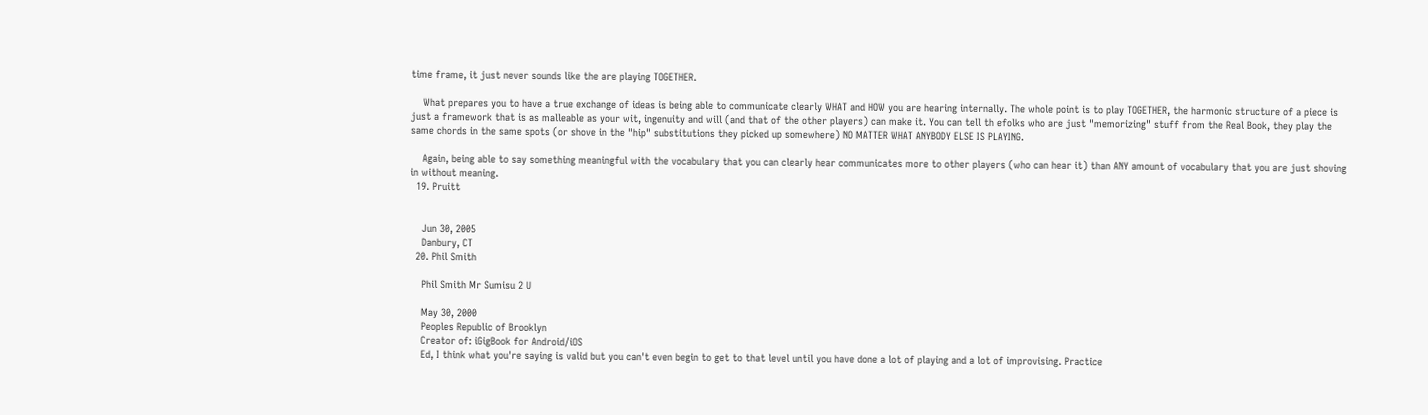time frame, it just never sounds like the are playing TOGETHER.

    What prepares you to have a true exchange of ideas is being able to communicate clearly WHAT and HOW you are hearing internally. The whole point is to play TOGETHER, the harmonic structure of a piece is just a framework that is as malleable as your wit, ingenuity and will (and that of the other players) can make it. You can tell th efolks who are just "memorizing" stuff from the Real Book, they play the same chords in the same spots (or shove in the "hip" substitutions they picked up somewhere) NO MATTER WHAT ANYBODY ELSE IS PLAYING.

    Again, being able to say something meaningful with the vocabulary that you can clearly hear communicates more to other players (who can hear it) than ANY amount of vocabulary that you are just shoving in without meaning.
  19. Pruitt


    Jun 30, 2005
    Danbury, CT
  20. Phil Smith

    Phil Smith Mr Sumisu 2 U

    May 30, 2000
    Peoples Republic of Brooklyn
    Creator of: iGigBook for Android/iOS
    Ed, I think what you're saying is valid but you can't even begin to get to that level until you have done a lot of playing and a lot of improvising. Practice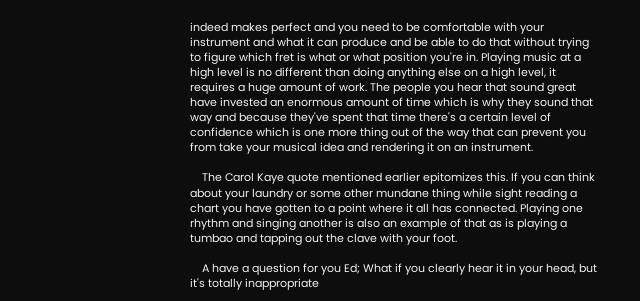indeed makes perfect and you need to be comfortable with your instrument and what it can produce and be able to do that without trying to figure which fret is what or what position you're in. Playing music at a high level is no different than doing anything else on a high level, it requires a huge amount of work. The people you hear that sound great have invested an enormous amount of time which is why they sound that way and because they've spent that time there's a certain level of confidence which is one more thing out of the way that can prevent you from take your musical idea and rendering it on an instrument.

    The Carol Kaye quote mentioned earlier epitomizes this. If you can think about your laundry or some other mundane thing while sight reading a chart you have gotten to a point where it all has connected. Playing one rhythm and singing another is also an example of that as is playing a tumbao and tapping out the clave with your foot.

    A have a question for you Ed; What if you clearly hear it in your head, but it's totally inappropriate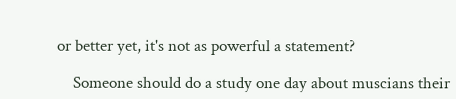or better yet, it's not as powerful a statement?

    Someone should do a study one day about muscians their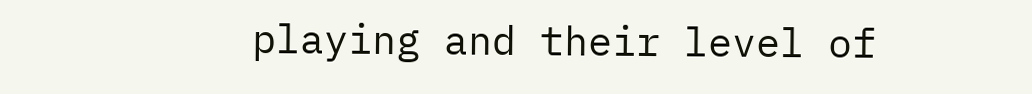playing and their level of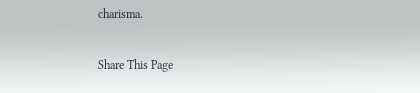charisma.

Share This Page